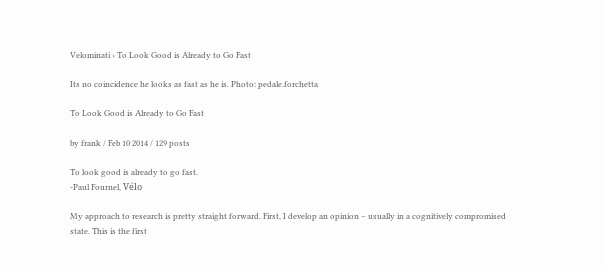Velominati › To Look Good is Already to Go Fast

Its no coincidence he looks as fast as he is. Photo: pedale.forchetta

To Look Good is Already to Go Fast

by frank / Feb 10 2014 / 129 posts

To look good is already to go fast.
-Paul Fournel, Vélo

My approach to research is pretty straight forward. First, I develop an opinion – usually in a cognitively compromised state. This is the first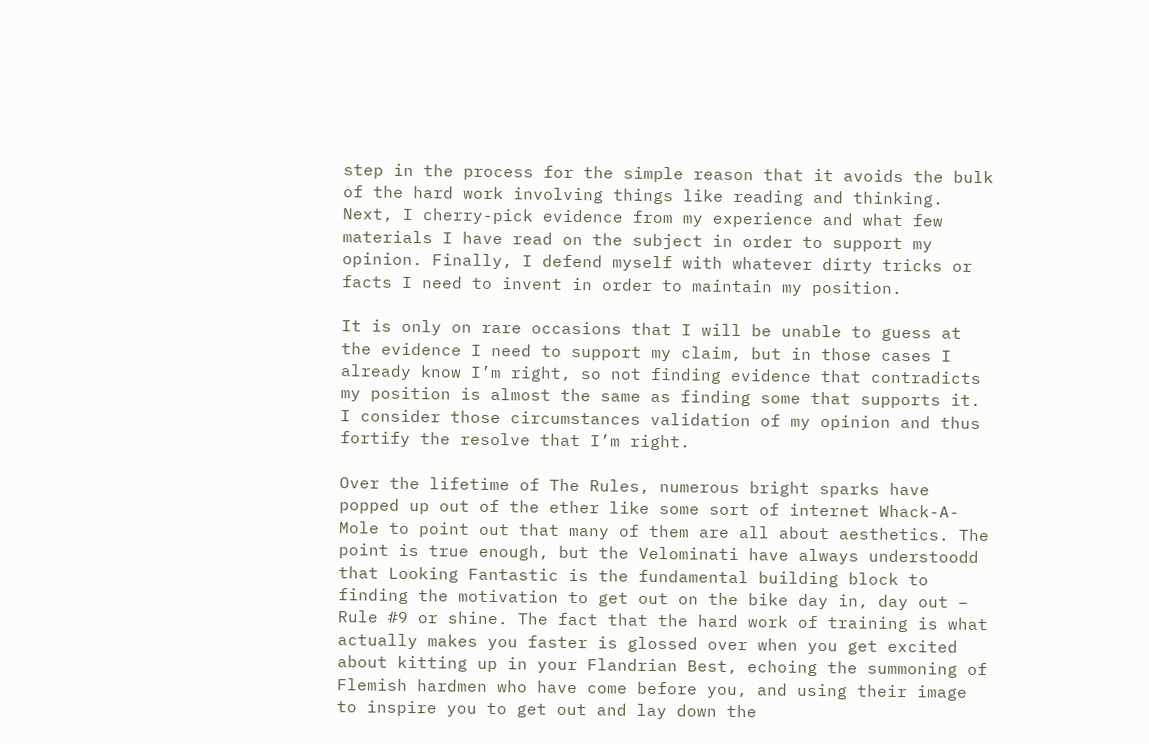step in the process for the simple reason that it avoids the bulk of the hard work involving things like reading and thinking. Next, I cherry-pick evidence from my experience and what few materials I have read on the subject in order to support my opinion. Finally, I defend myself with whatever dirty tricks or facts I need to invent in order to maintain my position.

It is only on rare occasions that I will be unable to guess at the evidence I need to support my claim, but in those cases I already know I’m right, so not finding evidence that contradicts my position is almost the same as finding some that supports it. I consider those circumstances validation of my opinion and thus fortify the resolve that I’m right.

Over the lifetime of The Rules, numerous bright sparks have popped up out of the ether like some sort of internet Whack-A-Mole to point out that many of them are all about aesthetics. The point is true enough, but the Velominati have always understoodd that Looking Fantastic is the fundamental building block to finding the motivation to get out on the bike day in, day out – Rule #9 or shine. The fact that the hard work of training is what actually makes you faster is glossed over when you get excited about kitting up in your Flandrian Best, echoing the summoning of Flemish hardmen who have come before you, and using their image to inspire you to get out and lay down the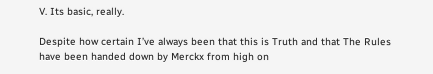V. Its basic, really.

Despite how certain I’ve always been that this is Truth and that The Rules have been handed down by Merckx from high on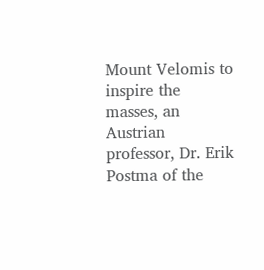Mount Velomis to inspire the masses, an Austrian professor, Dr. Erik Postma of the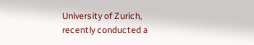University of Zurich, recently conducted a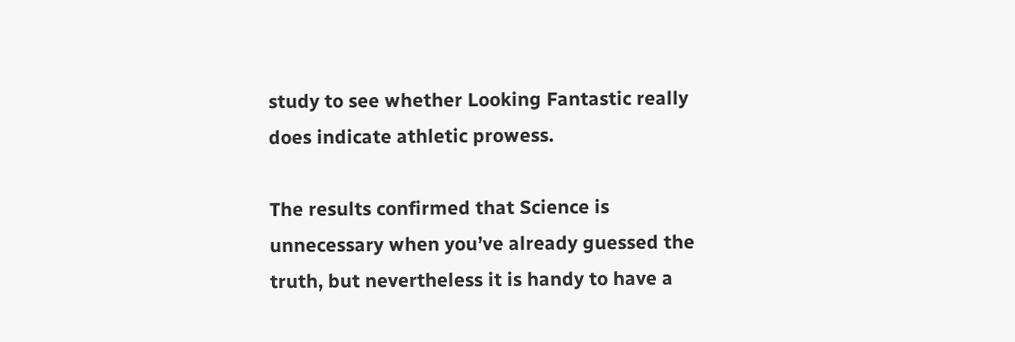study to see whether Looking Fantastic really does indicate athletic prowess.

The results confirmed that Science is unnecessary when you’ve already guessed the truth, but nevertheless it is handy to have a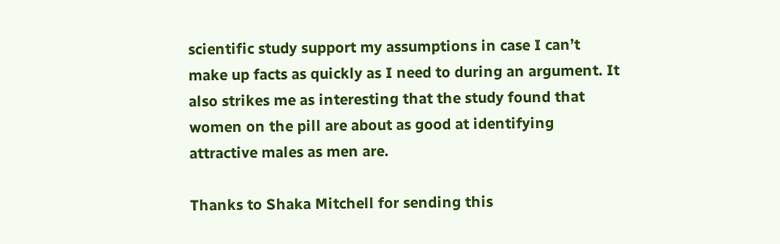scientific study support my assumptions in case I can’t make up facts as quickly as I need to during an argument. It also strikes me as interesting that the study found that women on the pill are about as good at identifying attractive males as men are.

Thanks to Shaka Mitchell for sending this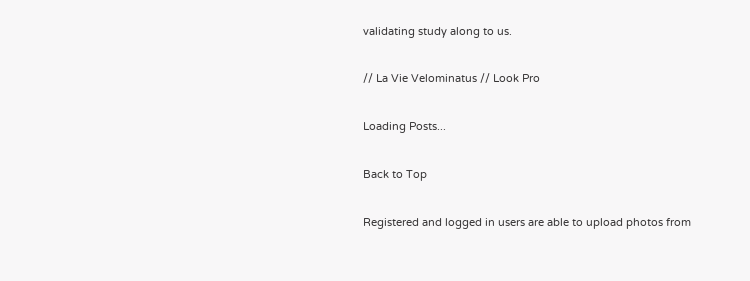validating study along to us.

// La Vie Velominatus // Look Pro

Loading Posts...

Back to Top

Registered and logged in users are able to upload photos from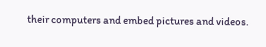their computers and embed pictures and videos.